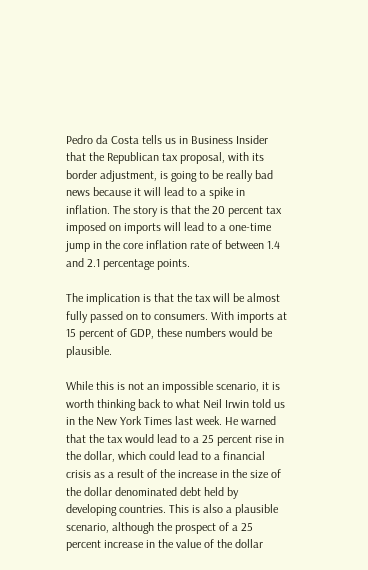Pedro da Costa tells us in Business Insider that the Republican tax proposal, with its border adjustment, is going to be really bad news because it will lead to a spike in inflation. The story is that the 20 percent tax imposed on imports will lead to a one-time jump in the core inflation rate of between 1.4 and 2.1 percentage points.

The implication is that the tax will be almost fully passed on to consumers. With imports at 15 percent of GDP, these numbers would be plausible.

While this is not an impossible scenario, it is worth thinking back to what Neil Irwin told us in the New York Times last week. He warned that the tax would lead to a 25 percent rise in the dollar, which could lead to a financial crisis as a result of the increase in the size of the dollar denominated debt held by developing countries. This is also a plausible scenario, although the prospect of a 25 percent increase in the value of the dollar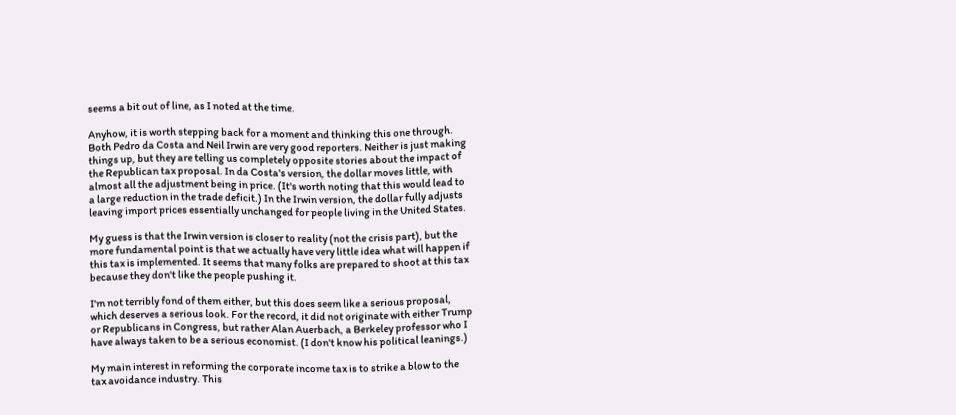seems a bit out of line, as I noted at the time.

Anyhow, it is worth stepping back for a moment and thinking this one through. Both Pedro da Costa and Neil Irwin are very good reporters. Neither is just making things up, but they are telling us completely opposite stories about the impact of the Republican tax proposal. In da Costa's version, the dollar moves little, with almost all the adjustment being in price. (It's worth noting that this would lead to a large reduction in the trade deficit.) In the Irwin version, the dollar fully adjusts leaving import prices essentially unchanged for people living in the United States.

My guess is that the Irwin version is closer to reality (not the crisis part), but the more fundamental point is that we actually have very little idea what will happen if this tax is implemented. It seems that many folks are prepared to shoot at this tax because they don't like the people pushing it.

I'm not terribly fond of them either, but this does seem like a serious proposal, which deserves a serious look. For the record, it did not originate with either Trump or Republicans in Congress, but rather Alan Auerbach, a Berkeley professor who I have always taken to be a serious economist. (I don't know his political leanings.)

My main interest in reforming the corporate income tax is to strike a blow to the tax avoidance industry. This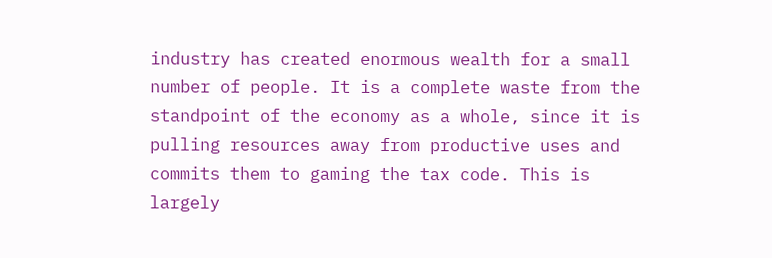industry has created enormous wealth for a small number of people. It is a complete waste from the standpoint of the economy as a whole, since it is pulling resources away from productive uses and commits them to gaming the tax code. This is largely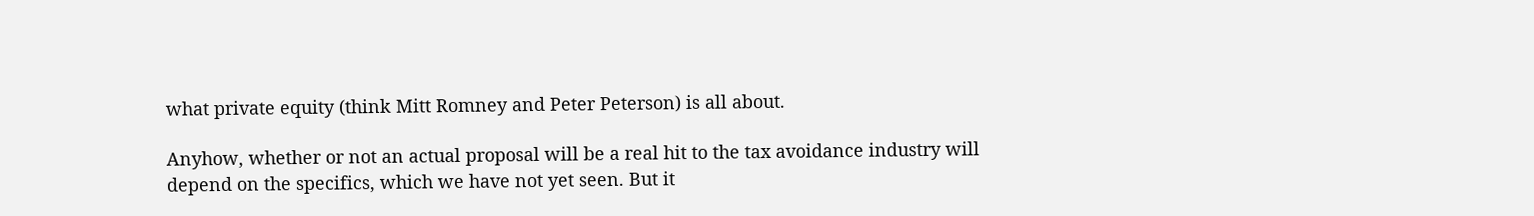what private equity (think Mitt Romney and Peter Peterson) is all about.

Anyhow, whether or not an actual proposal will be a real hit to the tax avoidance industry will depend on the specifics, which we have not yet seen. But it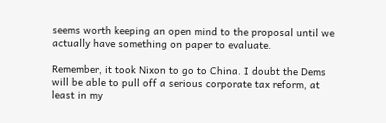seems worth keeping an open mind to the proposal until we actually have something on paper to evaluate.

Remember, it took Nixon to go to China. I doubt the Dems will be able to pull off a serious corporate tax reform, at least in my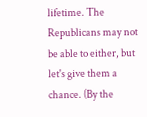lifetime. The Republicans may not be able to either, but let's give them a chance. (By the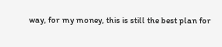way, for my money, this is still the best plan for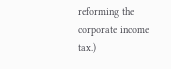reforming the corporate income tax.)